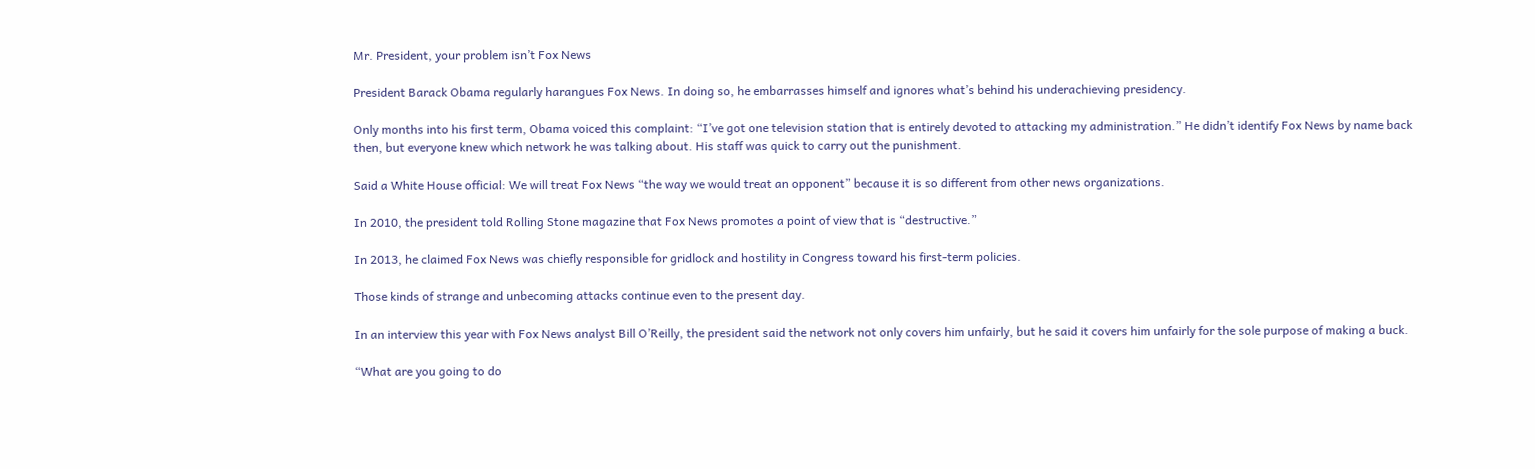Mr. President, your problem isn’t Fox News

President Barack Obama regularly harangues Fox News. In doing so, he embarrasses himself and ignores what’s behind his underachieving presidency.

Only months into his first term, Obama voiced this complaint: “I’ve got one television station that is entirely devoted to attacking my administration.” He didn’t identify Fox News by name back then, but everyone knew which network he was talking about. His staff was quick to carry out the punishment.

Said a White House official: We will treat Fox News “the way we would treat an opponent” because it is so different from other news organizations.

In 2010, the president told Rolling Stone magazine that Fox News promotes a point of view that is “destructive.”

In 2013, he claimed Fox News was chiefly responsible for gridlock and hostility in Congress toward his first-term policies.

Those kinds of strange and unbecoming attacks continue even to the present day.

In an interview this year with Fox News analyst Bill O’Reilly, the president said the network not only covers him unfairly, but he said it covers him unfairly for the sole purpose of making a buck.

“What are you going to do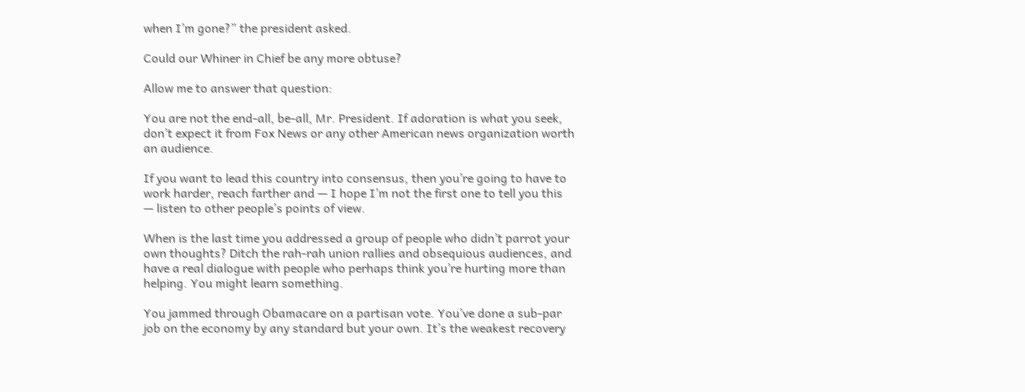when I’m gone?” the president asked.

Could our Whiner in Chief be any more obtuse?

Allow me to answer that question:

You are not the end-all, be-all, Mr. President. If adoration is what you seek, don’t expect it from Fox News or any other American news organization worth an audience.

If you want to lead this country into consensus, then you’re going to have to work harder, reach farther and — I hope I’m not the first one to tell you this — listen to other people’s points of view.

When is the last time you addressed a group of people who didn’t parrot your own thoughts? Ditch the rah-rah union rallies and obsequious audiences, and have a real dialogue with people who perhaps think you’re hurting more than helping. You might learn something.

You jammed through Obamacare on a partisan vote. You’ve done a sub-par job on the economy by any standard but your own. It’s the weakest recovery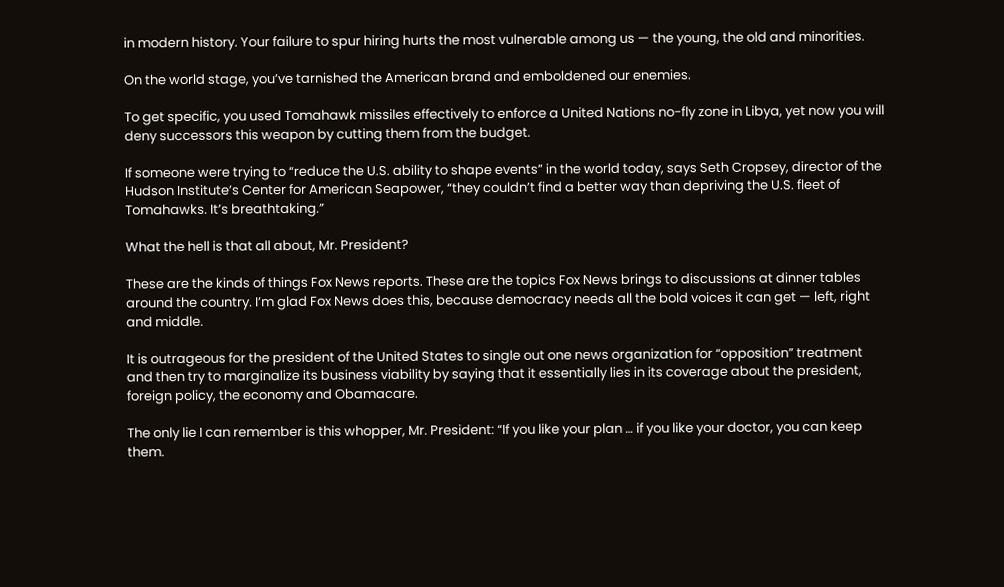in modern history. Your failure to spur hiring hurts the most vulnerable among us — the young, the old and minorities.

On the world stage, you’ve tarnished the American brand and emboldened our enemies.

To get specific, you used Tomahawk missiles effectively to enforce a United Nations no-fly zone in Libya, yet now you will deny successors this weapon by cutting them from the budget.

If someone were trying to “reduce the U.S. ability to shape events” in the world today, says Seth Cropsey, director of the Hudson Institute’s Center for American Seapower, “they couldn’t find a better way than depriving the U.S. fleet of Tomahawks. It’s breathtaking.”

What the hell is that all about, Mr. President?

These are the kinds of things Fox News reports. These are the topics Fox News brings to discussions at dinner tables around the country. I’m glad Fox News does this, because democracy needs all the bold voices it can get — left, right and middle.

It is outrageous for the president of the United States to single out one news organization for “opposition” treatment and then try to marginalize its business viability by saying that it essentially lies in its coverage about the president, foreign policy, the economy and Obamacare.

The only lie I can remember is this whopper, Mr. President: “If you like your plan … if you like your doctor, you can keep them.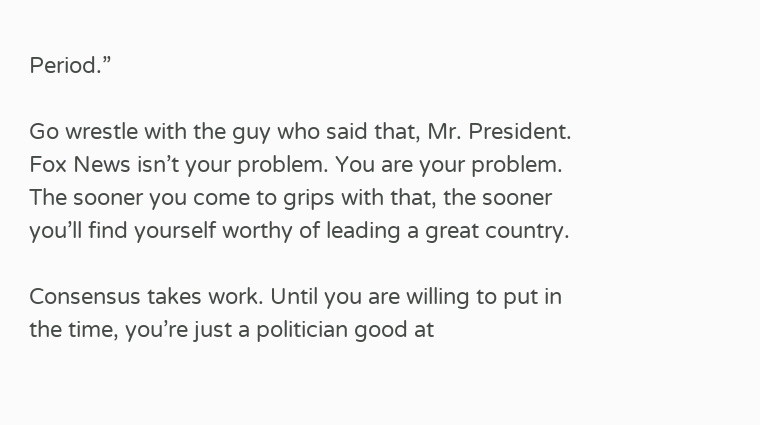Period.”

Go wrestle with the guy who said that, Mr. President. Fox News isn’t your problem. You are your problem. The sooner you come to grips with that, the sooner you’ll find yourself worthy of leading a great country.

Consensus takes work. Until you are willing to put in the time, you’re just a politician good at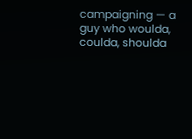campaigning — a guy who woulda, coulda, shoulda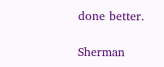done better.

Sherman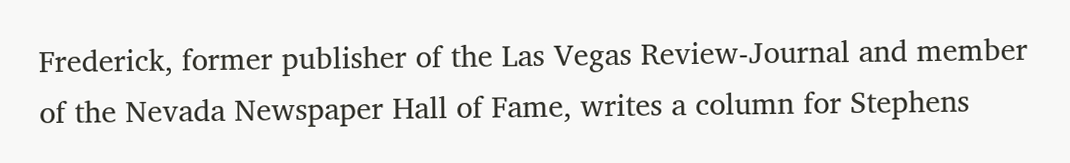Frederick, former publisher of the Las Vegas Review-Journal and member of the Nevada Newspaper Hall of Fame, writes a column for Stephens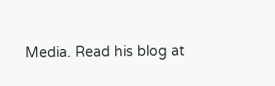Media. Read his blog at